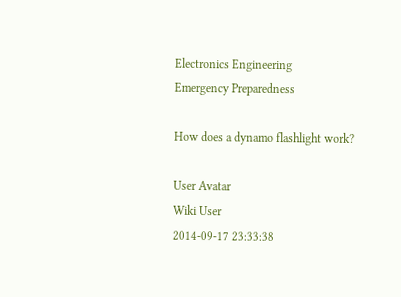Electronics Engineering
Emergency Preparedness

How does a dynamo flashlight work?

User Avatar
Wiki User
2014-09-17 23:33:38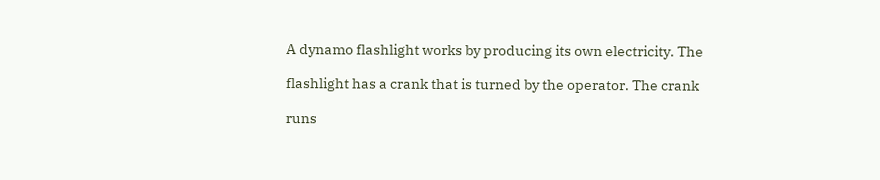A dynamo flashlight works by producing its own electricity. The

flashlight has a crank that is turned by the operator. The crank

runs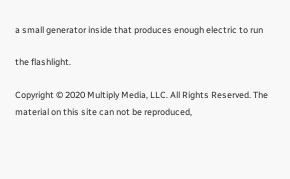a small generator inside that produces enough electric to run

the flashlight.

Copyright © 2020 Multiply Media, LLC. All Rights Reserved. The material on this site can not be reproduced,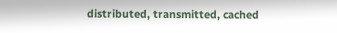distributed, transmitted, cached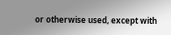or otherwise used, except with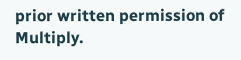prior written permission of Multiply.